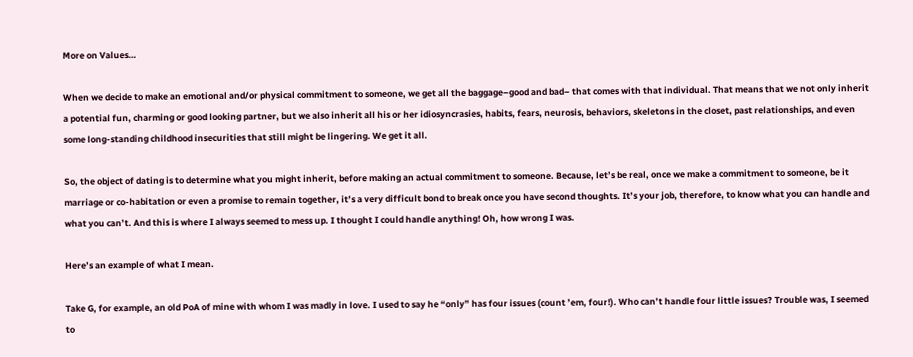More on Values…

When we decide to make an emotional and/or physical commitment to someone, we get all the baggage–good and bad– that comes with that individual. That means that we not only inherit a potential fun, charming or good looking partner, but we also inherit all his or her idiosyncrasies, habits, fears, neurosis, behaviors, skeletons in the closet, past relationships, and even some long-standing childhood insecurities that still might be lingering. We get it all.

So, the object of dating is to determine what you might inherit, before making an actual commitment to someone. Because, let’s be real, once we make a commitment to someone, be it marriage or co-habitation or even a promise to remain together, it’s a very difficult bond to break once you have second thoughts. It’s your job, therefore, to know what you can handle and what you can’t. And this is where I always seemed to mess up. I thought I could handle anything! Oh, how wrong I was.

Here’s an example of what I mean.

Take G, for example, an old PoA of mine with whom I was madly in love. I used to say he “only” has four issues (count ’em, four!). Who can’t handle four little issues? Trouble was, I seemed to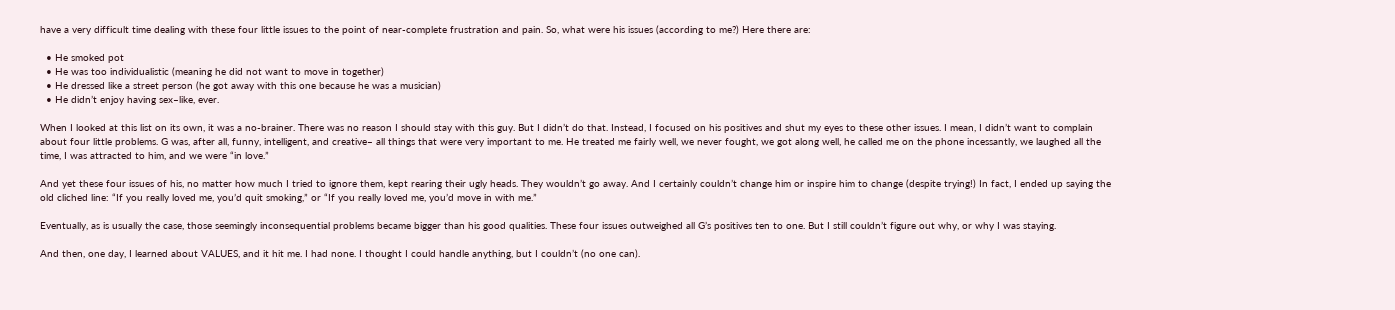have a very difficult time dealing with these four little issues to the point of near-complete frustration and pain. So, what were his issues (according to me?) Here there are:

  • He smoked pot
  • He was too individualistic (meaning he did not want to move in together)
  • He dressed like a street person (he got away with this one because he was a musician)
  • He didn’t enjoy having sex–like, ever.

When I looked at this list on its own, it was a no-brainer. There was no reason I should stay with this guy. But I didn’t do that. Instead, I focused on his positives and shut my eyes to these other issues. I mean, I didn’t want to complain about four little problems. G was, after all, funny, intelligent, and creative– all things that were very important to me. He treated me fairly well, we never fought, we got along well, he called me on the phone incessantly, we laughed all the time, I was attracted to him, and we were “in love.”

And yet these four issues of his, no matter how much I tried to ignore them, kept rearing their ugly heads. They wouldn’t go away. And I certainly couldn’t change him or inspire him to change (despite trying!) In fact, I ended up saying the old cliched line: “If you really loved me, you’d quit smoking,” or “If you really loved me, you’d move in with me.”

Eventually, as is usually the case, those seemingly inconsequential problems became bigger than his good qualities. These four issues outweighed all G’s positives ten to one. But I still couldn’t figure out why, or why I was staying.

And then, one day, I learned about VALUES, and it hit me. I had none. I thought I could handle anything, but I couldn’t (no one can).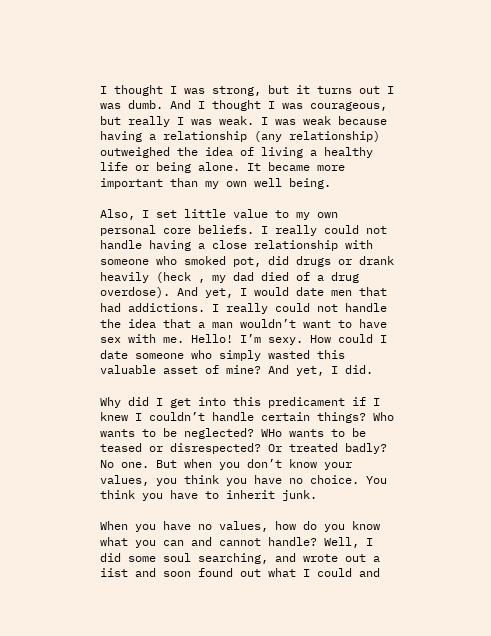I thought I was strong, but it turns out I was dumb. And I thought I was courageous, but really I was weak. I was weak because having a relationship (any relationship) outweighed the idea of living a healthy life or being alone. It became more important than my own well being.

Also, I set little value to my own personal core beliefs. I really could not handle having a close relationship with someone who smoked pot, did drugs or drank heavily (heck , my dad died of a drug overdose). And yet, I would date men that had addictions. I really could not handle the idea that a man wouldn’t want to have sex with me. Hello! I’m sexy. How could I date someone who simply wasted this valuable asset of mine? And yet, I did.

Why did I get into this predicament if I knew I couldn’t handle certain things? Who wants to be neglected? WHo wants to be teased or disrespected? Or treated badly? No one. But when you don’t know your values, you think you have no choice. You think you have to inherit junk.

When you have no values, how do you know what you can and cannot handle? Well, I did some soul searching, and wrote out a iist and soon found out what I could and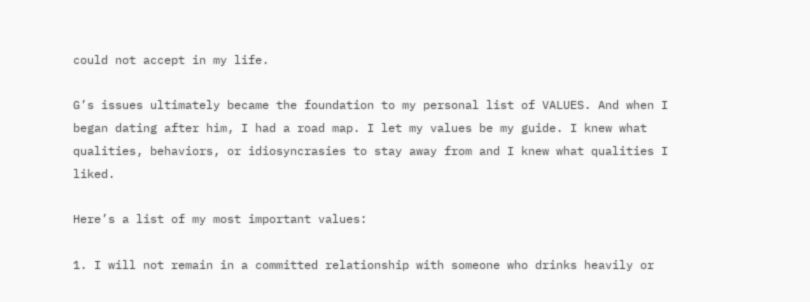could not accept in my life.

G’s issues ultimately became the foundation to my personal list of VALUES. And when I began dating after him, I had a road map. I let my values be my guide. I knew what qualities, behaviors, or idiosyncrasies to stay away from and I knew what qualities I liked.

Here’s a list of my most important values:

1. I will not remain in a committed relationship with someone who drinks heavily or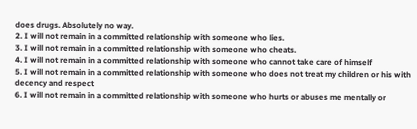does drugs. Absolutely no way.
2. I will not remain in a committed relationship with someone who lies.
3. I will not remain in a committed relationship with someone who cheats.
4. I will not remain in a committed relationship with someone who cannot take care of himself
5. I will not remain in a committed relationship with someone who does not treat my children or his with decency and respect
6. I will not remain in a committed relationship with someone who hurts or abuses me mentally or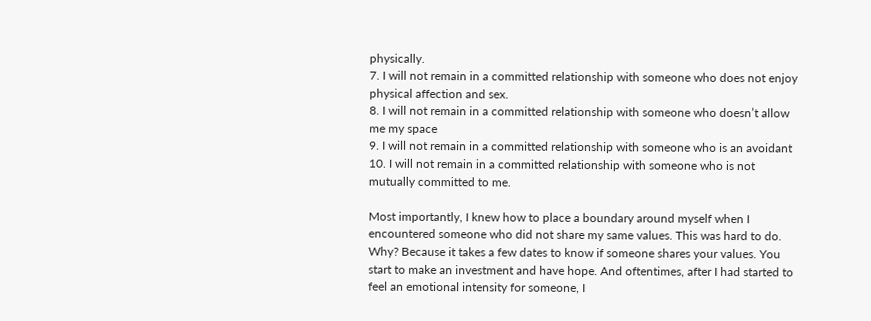physically.
7. I will not remain in a committed relationship with someone who does not enjoy physical affection and sex.
8. I will not remain in a committed relationship with someone who doesn’t allow me my space
9. I will not remain in a committed relationship with someone who is an avoidant
10. I will not remain in a committed relationship with someone who is not mutually committed to me.

Most importantly, I knew how to place a boundary around myself when I encountered someone who did not share my same values. This was hard to do. Why? Because it takes a few dates to know if someone shares your values. You start to make an investment and have hope. And oftentimes, after I had started to feel an emotional intensity for someone, I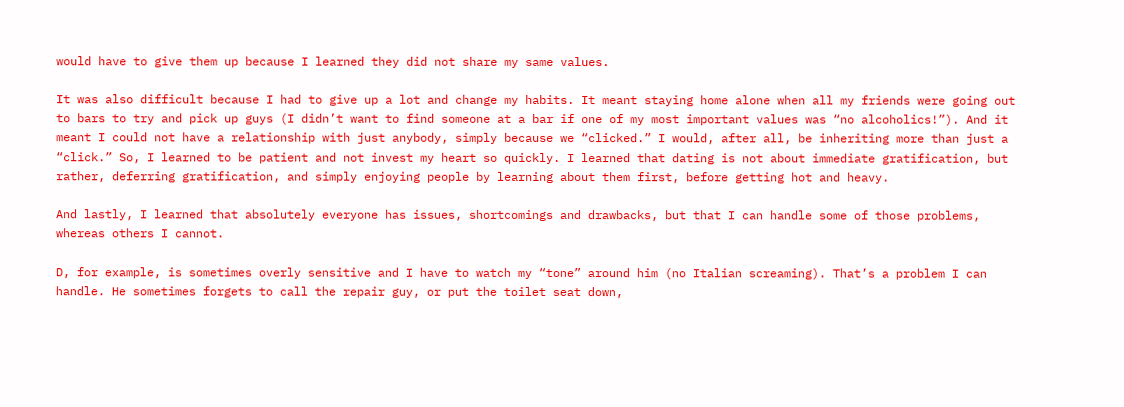would have to give them up because I learned they did not share my same values.

It was also difficult because I had to give up a lot and change my habits. It meant staying home alone when all my friends were going out to bars to try and pick up guys (I didn’t want to find someone at a bar if one of my most important values was “no alcoholics!”). And it meant I could not have a relationship with just anybody, simply because we “clicked.” I would, after all, be inheriting more than just a “click.” So, I learned to be patient and not invest my heart so quickly. I learned that dating is not about immediate gratification, but rather, deferring gratification, and simply enjoying people by learning about them first, before getting hot and heavy.

And lastly, I learned that absolutely everyone has issues, shortcomings and drawbacks, but that I can handle some of those problems, whereas others I cannot.

D, for example, is sometimes overly sensitive and I have to watch my “tone” around him (no Italian screaming). That’s a problem I can handle. He sometimes forgets to call the repair guy, or put the toilet seat down,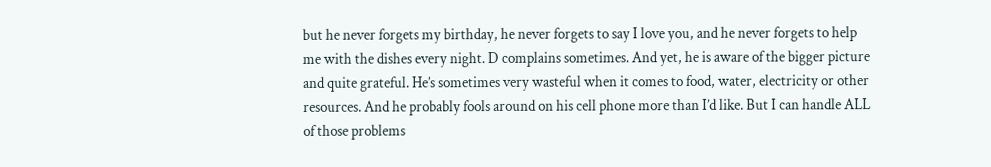but he never forgets my birthday, he never forgets to say I love you, and he never forgets to help me with the dishes every night. D complains sometimes. And yet, he is aware of the bigger picture and quite grateful. He’s sometimes very wasteful when it comes to food, water, electricity or other resources. And he probably fools around on his cell phone more than I’d like. But I can handle ALL of those problems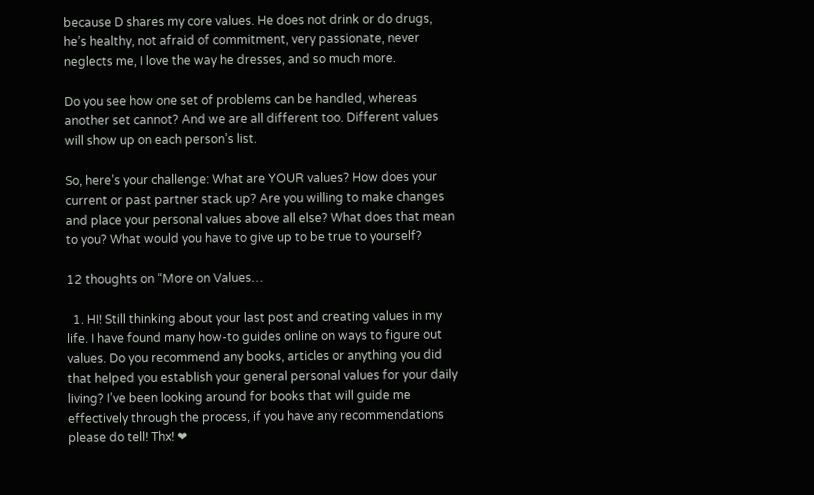because D shares my core values. He does not drink or do drugs, he’s healthy, not afraid of commitment, very passionate, never neglects me, I love the way he dresses, and so much more.

Do you see how one set of problems can be handled, whereas another set cannot? And we are all different too. Different values will show up on each person’s list.

So, here’s your challenge: What are YOUR values? How does your current or past partner stack up? Are you willing to make changes and place your personal values above all else? What does that mean to you? What would you have to give up to be true to yourself?

12 thoughts on “More on Values…

  1. HI! Still thinking about your last post and creating values in my life. I have found many how-to guides online on ways to figure out values. Do you recommend any books, articles or anything you did that helped you establish your general personal values for your daily living? I’ve been looking around for books that will guide me effectively through the process, if you have any recommendations please do tell! Thx! ❤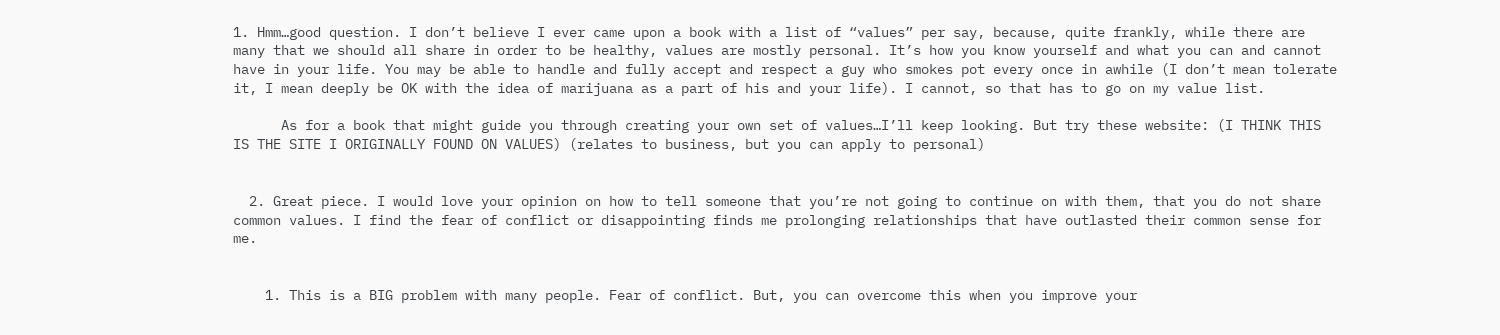1. Hmm…good question. I don’t believe I ever came upon a book with a list of “values” per say, because, quite frankly, while there are many that we should all share in order to be healthy, values are mostly personal. It’s how you know yourself and what you can and cannot have in your life. You may be able to handle and fully accept and respect a guy who smokes pot every once in awhile (I don’t mean tolerate it, I mean deeply be OK with the idea of marijuana as a part of his and your life). I cannot, so that has to go on my value list.

      As for a book that might guide you through creating your own set of values…I’ll keep looking. But try these website: (I THINK THIS IS THE SITE I ORIGINALLY FOUND ON VALUES) (relates to business, but you can apply to personal)


  2. Great piece. I would love your opinion on how to tell someone that you’re not going to continue on with them, that you do not share common values. I find the fear of conflict or disappointing finds me prolonging relationships that have outlasted their common sense for me.


    1. This is a BIG problem with many people. Fear of conflict. But, you can overcome this when you improve your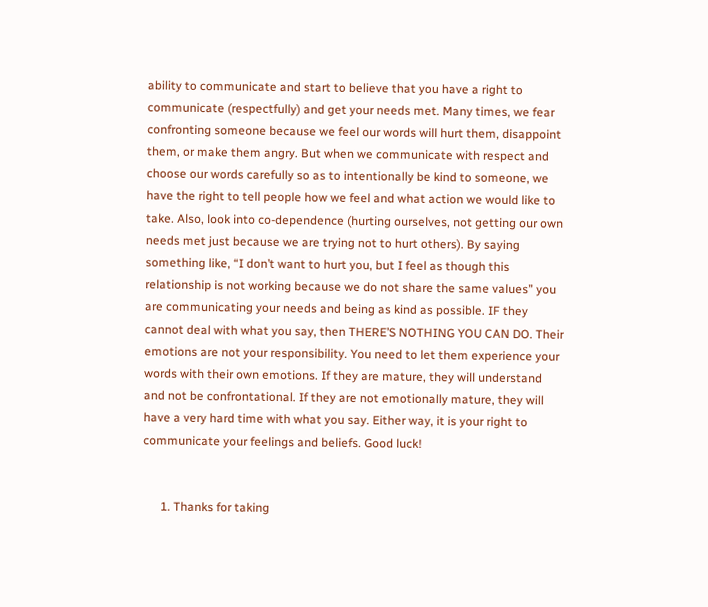ability to communicate and start to believe that you have a right to communicate (respectfully) and get your needs met. Many times, we fear confronting someone because we feel our words will hurt them, disappoint them, or make them angry. But when we communicate with respect and choose our words carefully so as to intentionally be kind to someone, we have the right to tell people how we feel and what action we would like to take. Also, look into co-dependence (hurting ourselves, not getting our own needs met just because we are trying not to hurt others). By saying something like, “I don’t want to hurt you, but I feel as though this relationship is not working because we do not share the same values” you are communicating your needs and being as kind as possible. IF they cannot deal with what you say, then THERE’S NOTHING YOU CAN DO. Their emotions are not your responsibility. You need to let them experience your words with their own emotions. If they are mature, they will understand and not be confrontational. If they are not emotionally mature, they will have a very hard time with what you say. Either way, it is your right to communicate your feelings and beliefs. Good luck!


      1. Thanks for taking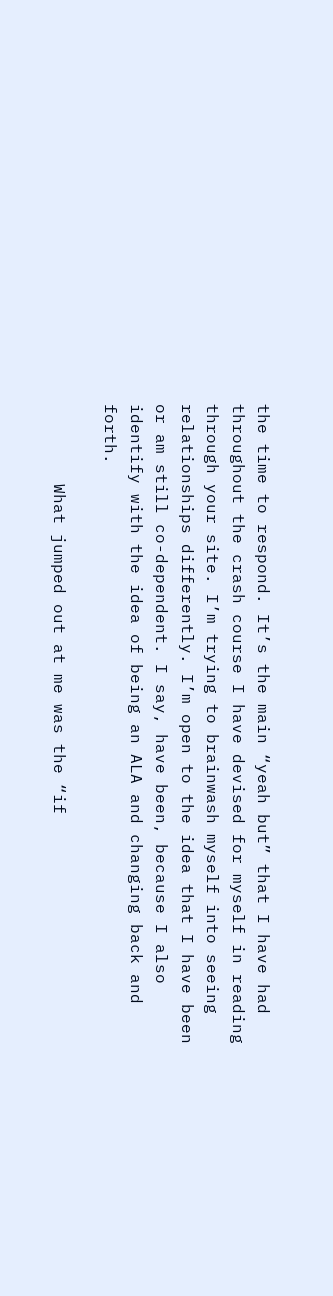the time to respond. It’s the main “yeah but” that I have had throughout the crash course I have devised for myself in reading through your site. I’m trying to brainwash myself into seeing relationships differently. I’m open to the idea that I have been or am still co-dependent. I say, have been, because I also identify with the idea of being an ALA and changing back and forth.

        What jumped out at me was the “if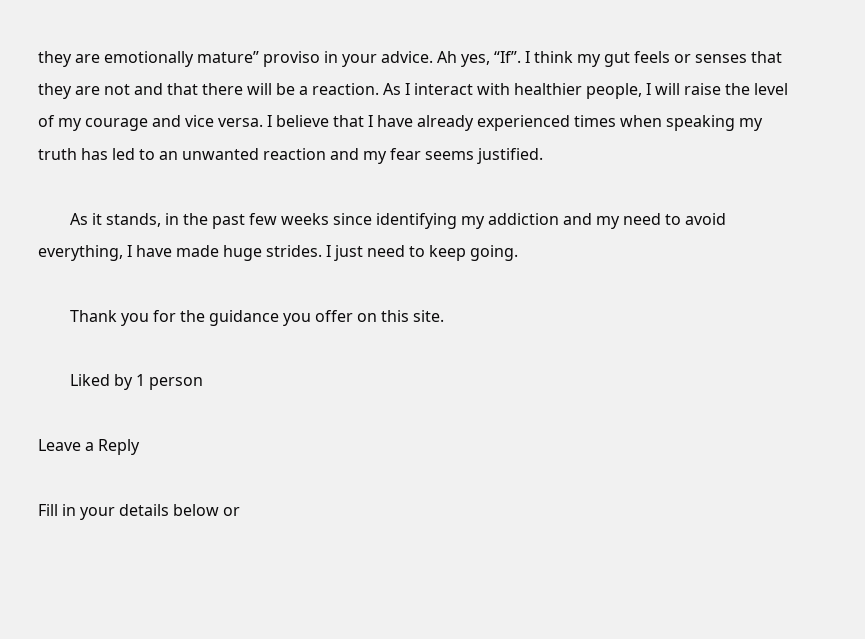they are emotionally mature” proviso in your advice. Ah yes, “If”. I think my gut feels or senses that they are not and that there will be a reaction. As I interact with healthier people, I will raise the level of my courage and vice versa. I believe that I have already experienced times when speaking my truth has led to an unwanted reaction and my fear seems justified.

        As it stands, in the past few weeks since identifying my addiction and my need to avoid everything, I have made huge strides. I just need to keep going.

        Thank you for the guidance you offer on this site.

        Liked by 1 person

Leave a Reply

Fill in your details below or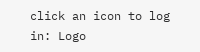click an icon to log in: Logo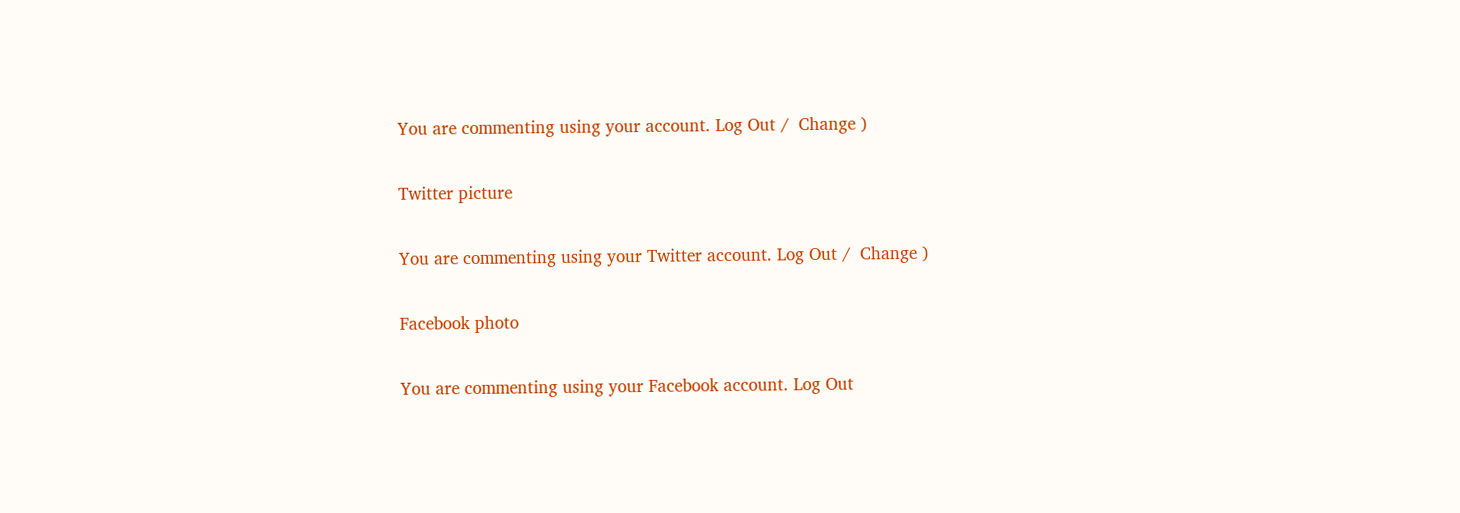You are commenting using your account. Log Out /  Change )

Twitter picture

You are commenting using your Twitter account. Log Out /  Change )

Facebook photo

You are commenting using your Facebook account. Log Out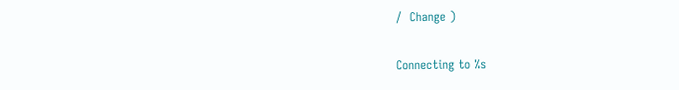/  Change )

Connecting to %s